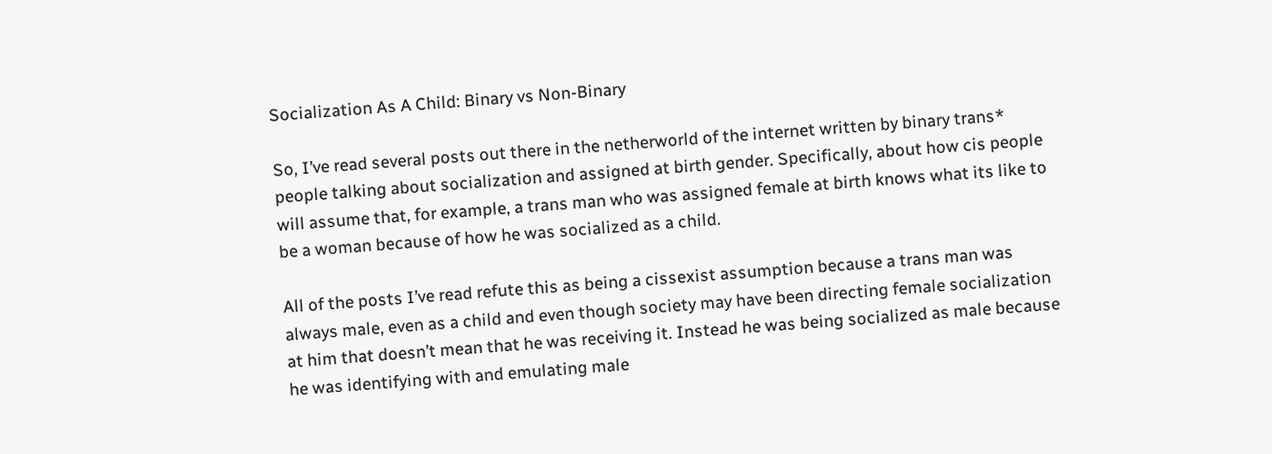Socialization As A Child: Binary vs Non-Binary

So, I’ve read several posts out there in the netherworld of the internet written by binary trans* people talking about socialization and assigned at birth gender. Specifically, about how cis people will assume that, for example, a trans man who was assigned female at birth knows what its like to be a woman because of how he was socialized as a child.

All of the posts I’ve read refute this as being a cissexist assumption because a trans man was always male, even as a child and even though society may have been directing female socialization at him that doesn’t mean that he was receiving it. Instead he was being socialized as male because he was identifying with and emulating male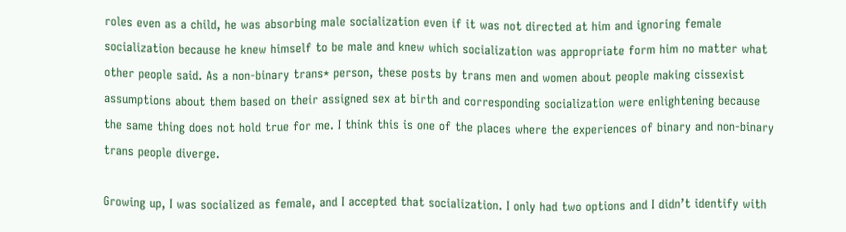roles even as a child, he was absorbing male socialization even if it was not directed at him and ignoring female socialization because he knew himself to be male and knew which socialization was appropriate form him no matter what other people said. As a non-binary trans* person, these posts by trans men and women about people making cissexist assumptions about them based on their assigned sex at birth and corresponding socialization were enlightening because the same thing does not hold true for me. I think this is one of the places where the experiences of binary and non-binary trans people diverge.

Growing up, I was socialized as female, and I accepted that socialization. I only had two options and I didn’t identify with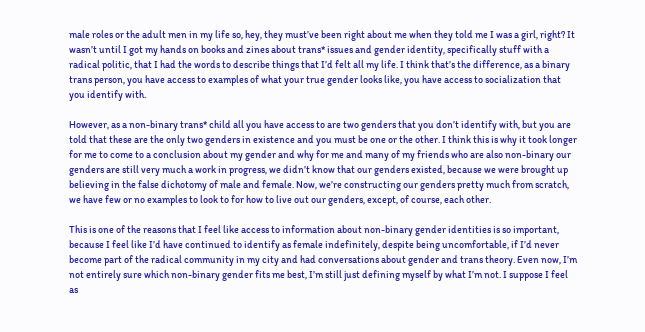male roles or the adult men in my life so, hey, they must’ve been right about me when they told me I was a girl, right? It wasn’t until I got my hands on books and zines about trans* issues and gender identity, specifically stuff with a radical politic, that I had the words to describe things that I’d felt all my life. I think that’s the difference, as a binary trans person, you have access to examples of what your true gender looks like, you have access to socialization that you identify with.

However, as a non-binary trans* child all you have access to are two genders that you don’t identify with, but you are told that these are the only two genders in existence and you must be one or the other. I think this is why it took longer for me to come to a conclusion about my gender and why for me and many of my friends who are also non-binary our genders are still very much a work in progress, we didn’t know that our genders existed, because we were brought up believing in the false dichotomy of male and female. Now, we’re constructing our genders pretty much from scratch, we have few or no examples to look to for how to live out our genders, except, of course, each other.

This is one of the reasons that I feel like access to information about non-binary gender identities is so important, because I feel like I’d have continued to identify as female indefinitely, despite being uncomfortable, if I’d never become part of the radical community in my city and had conversations about gender and trans theory. Even now, I’m not entirely sure which non-binary gender fits me best, I’m still just defining myself by what I’m not. I suppose I feel as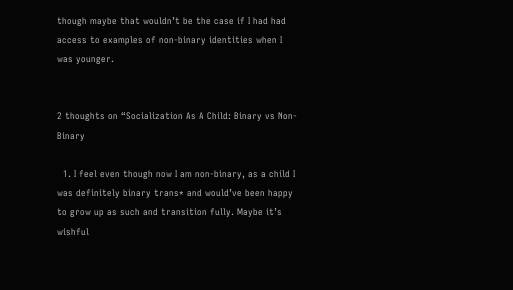though maybe that wouldn’t be the case if I had had access to examples of non-binary identities when I was younger.


2 thoughts on “Socialization As A Child: Binary vs Non-Binary

  1. I feel even though now I am non-binary, as a child I was definitely binary trans* and would’ve been happy to grow up as such and transition fully. Maybe it’s wishful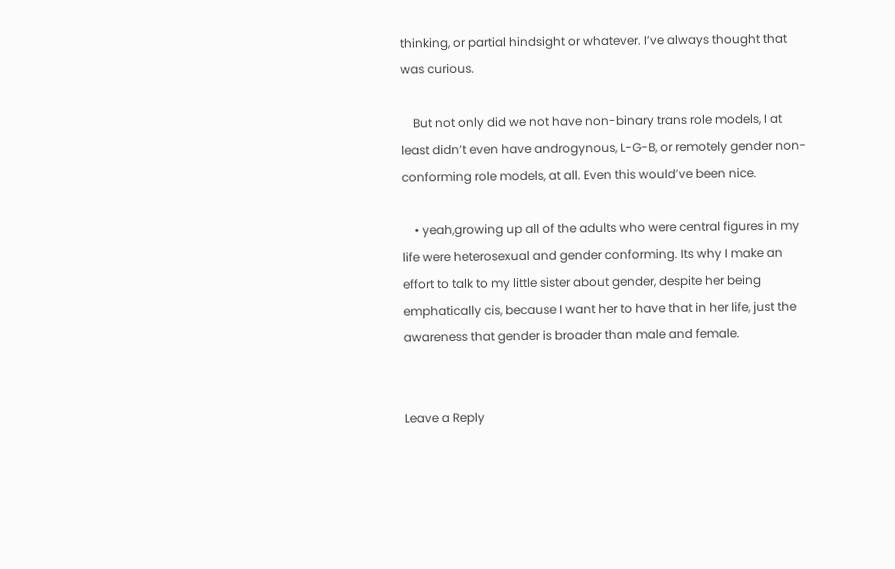thinking, or partial hindsight or whatever. I’ve always thought that was curious.

    But not only did we not have non-binary trans role models, I at least didn’t even have androgynous, L-G-B, or remotely gender non-conforming role models, at all. Even this would’ve been nice.

    • yeah,growing up all of the adults who were central figures in my life were heterosexual and gender conforming. Its why I make an effort to talk to my little sister about gender, despite her being emphatically cis, because I want her to have that in her life, just the awareness that gender is broader than male and female.


Leave a Reply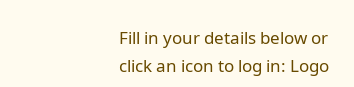Fill in your details below or click an icon to log in: Logo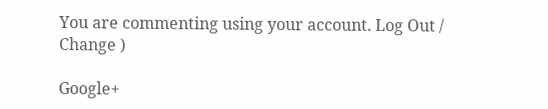You are commenting using your account. Log Out /  Change )

Google+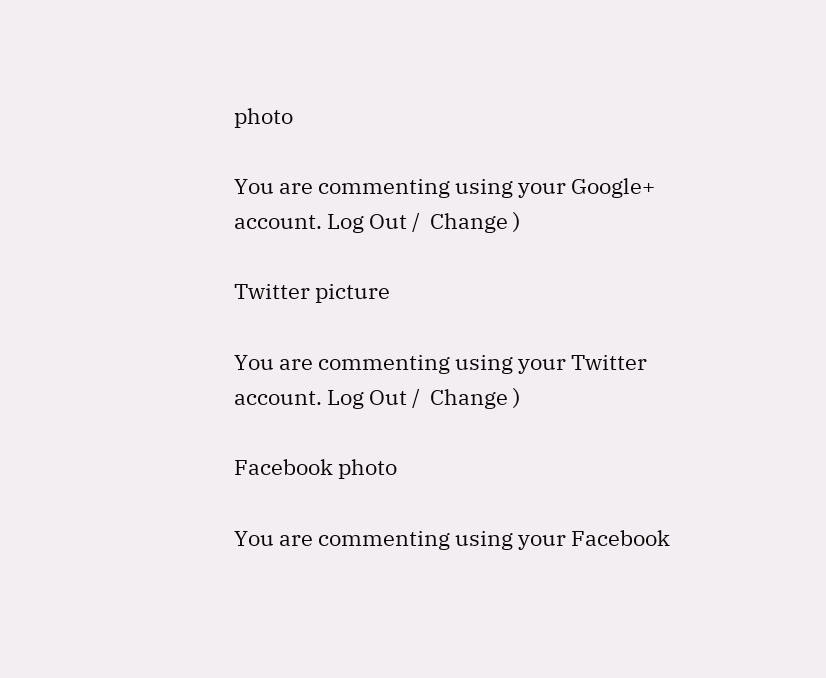photo

You are commenting using your Google+ account. Log Out /  Change )

Twitter picture

You are commenting using your Twitter account. Log Out /  Change )

Facebook photo

You are commenting using your Facebook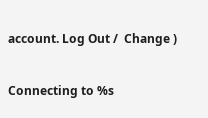account. Log Out /  Change )


Connecting to %s